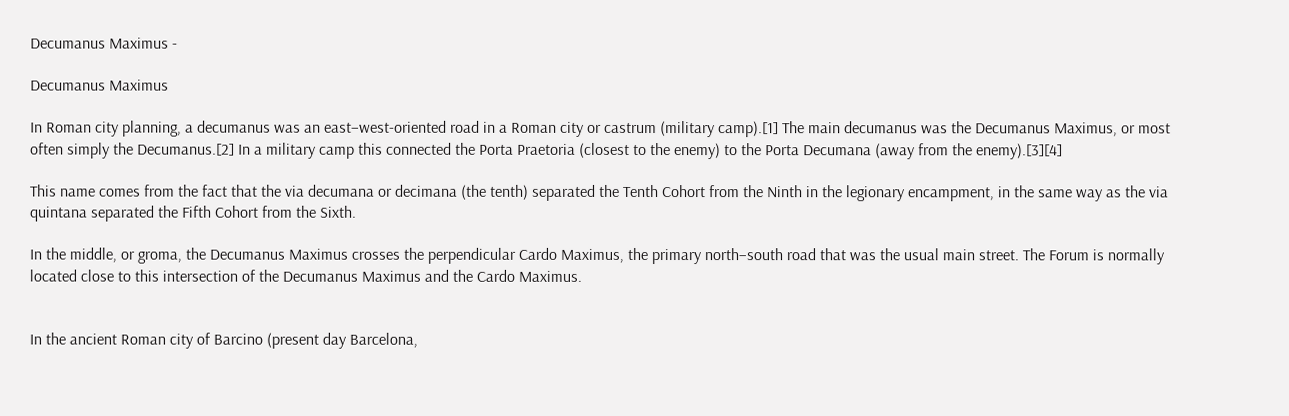Decumanus Maximus -

Decumanus Maximus

In Roman city planning, a decumanus was an east–west-oriented road in a Roman city or castrum (military camp).[1] The main decumanus was the Decumanus Maximus, or most often simply the Decumanus.[2] In a military camp this connected the Porta Praetoria (closest to the enemy) to the Porta Decumana (away from the enemy).[3][4]

This name comes from the fact that the via decumana or decimana (the tenth) separated the Tenth Cohort from the Ninth in the legionary encampment, in the same way as the via quintana separated the Fifth Cohort from the Sixth.

In the middle, or groma, the Decumanus Maximus crosses the perpendicular Cardo Maximus, the primary north–south road that was the usual main street. The Forum is normally located close to this intersection of the Decumanus Maximus and the Cardo Maximus.


In the ancient Roman city of Barcino (present day Barcelona,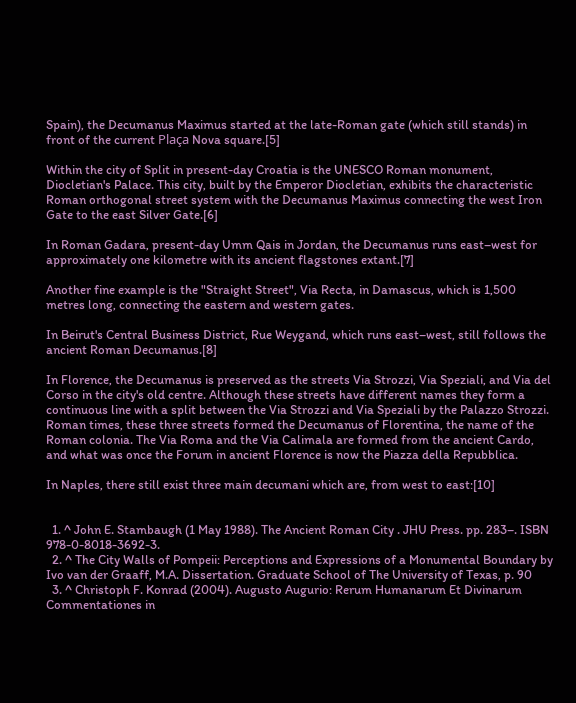Spain), the Decumanus Maximus started at the late-Roman gate (which still stands) in front of the current Plaça Nova square.[5]

Within the city of Split in present-day Croatia is the UNESCO Roman monument, Diocletian's Palace. This city, built by the Emperor Diocletian, exhibits the characteristic Roman orthogonal street system with the Decumanus Maximus connecting the west Iron Gate to the east Silver Gate.[6]

In Roman Gadara, present-day Umm Qais in Jordan, the Decumanus runs east–west for approximately one kilometre with its ancient flagstones extant.[7]

Another fine example is the "Straight Street", Via Recta, in Damascus, which is 1,500 metres long, connecting the eastern and western gates.

In Beirut's Central Business District, Rue Weygand, which runs east–west, still follows the ancient Roman Decumanus.[8]

In Florence, the Decumanus is preserved as the streets Via Strozzi, Via Speziali, and Via del Corso in the city's old centre. Although these streets have different names they form a continuous line with a split between the Via Strozzi and Via Speziali by the Palazzo Strozzi. Roman times, these three streets formed the Decumanus of Florentina, the name of the Roman colonia. The Via Roma and the Via Calimala are formed from the ancient Cardo, and what was once the Forum in ancient Florence is now the Piazza della Repubblica.

In Naples, there still exist three main decumani which are, from west to east:[10]


  1. ^ John E. Stambaugh (1 May 1988). The Ancient Roman City . JHU Press. pp. 283–. ISBN 978-0-8018-3692-3.
  2. ^ The City Walls of Pompeii: Perceptions and Expressions of a Monumental Boundary by Ivo van der Graaff, M.A. Dissertation. Graduate School of The University of Texas, p. 90
  3. ^ Christoph F. Konrad (2004). Augusto Augurio: Rerum Humanarum Et Divinarum Commentationes in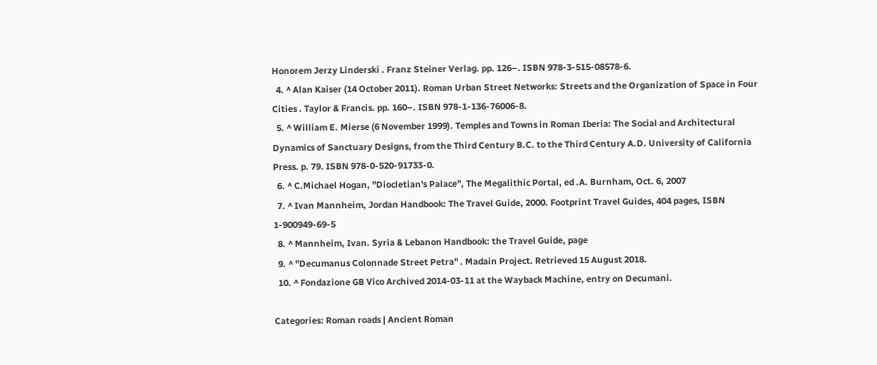Honorem Jerzy Linderski . Franz Steiner Verlag. pp. 126–. ISBN 978-3-515-08578-6.
  4. ^ Alan Kaiser (14 October 2011). Roman Urban Street Networks: Streets and the Organization of Space in Four Cities . Taylor & Francis. pp. 160–. ISBN 978-1-136-76006-8.
  5. ^ William E. Mierse (6 November 1999). Temples and Towns in Roman Iberia: The Social and Architectural Dynamics of Sanctuary Designs, from the Third Century B.C. to the Third Century A.D. University of California Press. p. 79. ISBN 978-0-520-91733-0.
  6. ^ C.Michael Hogan, "Diocletian's Palace", The Megalithic Portal, ed .A. Burnham, Oct. 6, 2007
  7. ^ Ivan Mannheim, Jordan Handbook: The Travel Guide, 2000. Footprint Travel Guides, 404 pages, ISBN 1-900949-69-5
  8. ^ Mannheim, Ivan. Syria & Lebanon Handbook: the Travel Guide, page
  9. ^ "Decumanus Colonnade Street Petra" . Madain Project. Retrieved 15 August 2018.
  10. ^ Fondazione GB Vico Archived 2014-03-11 at the Wayback Machine, entry on Decumani.

Categories: Roman roads | Ancient Roman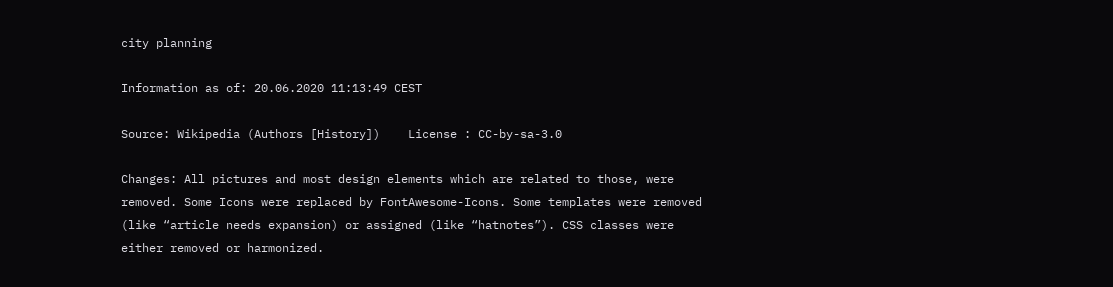city planning

Information as of: 20.06.2020 11:13:49 CEST

Source: Wikipedia (Authors [History])    License : CC-by-sa-3.0

Changes: All pictures and most design elements which are related to those, were removed. Some Icons were replaced by FontAwesome-Icons. Some templates were removed (like “article needs expansion) or assigned (like “hatnotes”). CSS classes were either removed or harmonized.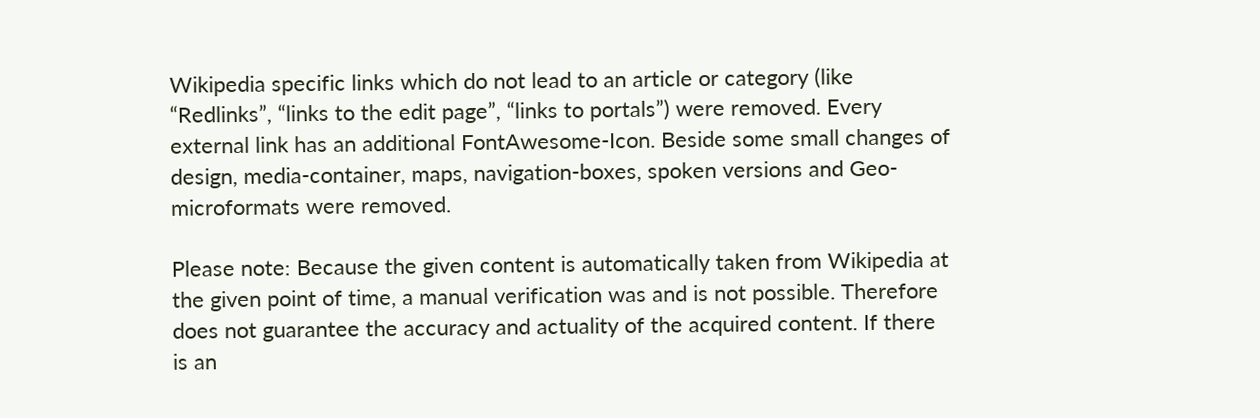Wikipedia specific links which do not lead to an article or category (like “Redlinks”, “links to the edit page”, “links to portals”) were removed. Every external link has an additional FontAwesome-Icon. Beside some small changes of design, media-container, maps, navigation-boxes, spoken versions and Geo-microformats were removed.

Please note: Because the given content is automatically taken from Wikipedia at the given point of time, a manual verification was and is not possible. Therefore does not guarantee the accuracy and actuality of the acquired content. If there is an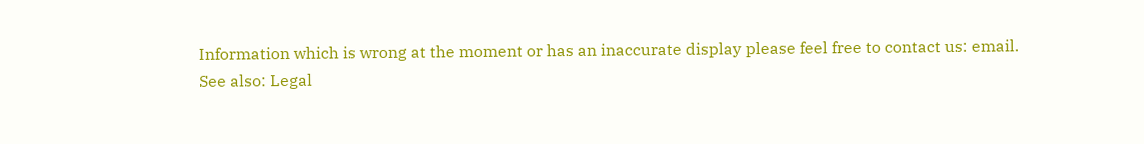Information which is wrong at the moment or has an inaccurate display please feel free to contact us: email.
See also: Legal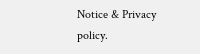Notice & Privacy policy.